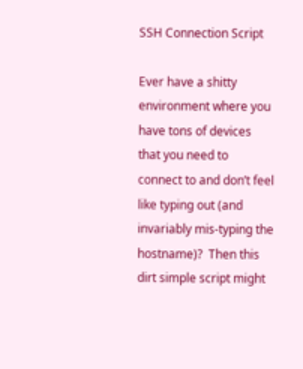SSH Connection Script

Ever have a shitty environment where you have tons of devices that you need to connect to and don’t feel like typing out (and invariably mis-typing the hostname)?  Then this dirt simple script might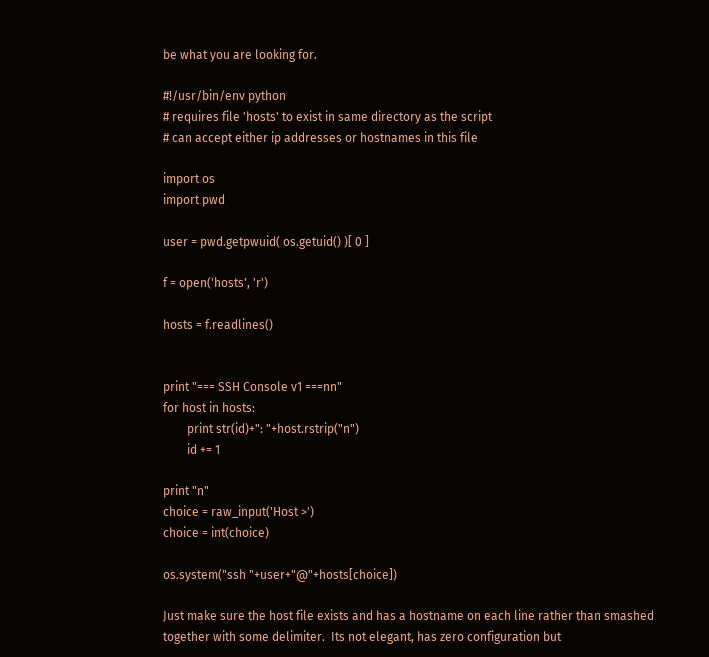be what you are looking for.

#!/usr/bin/env python
# requires file 'hosts' to exist in same directory as the script
# can accept either ip addresses or hostnames in this file

import os
import pwd

user = pwd.getpwuid( os.getuid() )[ 0 ]

f = open('hosts', 'r')

hosts = f.readlines()


print "=== SSH Console v1 ===nn"
for host in hosts:
        print str(id)+": "+host.rstrip("n")
        id += 1

print "n"
choice = raw_input('Host >')
choice = int(choice)

os.system("ssh "+user+"@"+hosts[choice])

Just make sure the host file exists and has a hostname on each line rather than smashed together with some delimiter.  Its not elegant, has zero configuration but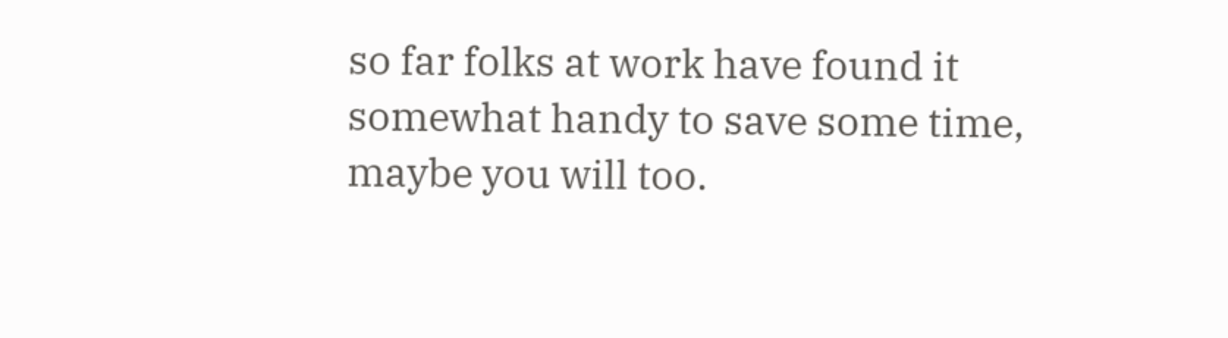so far folks at work have found it somewhat handy to save some time, maybe you will too.